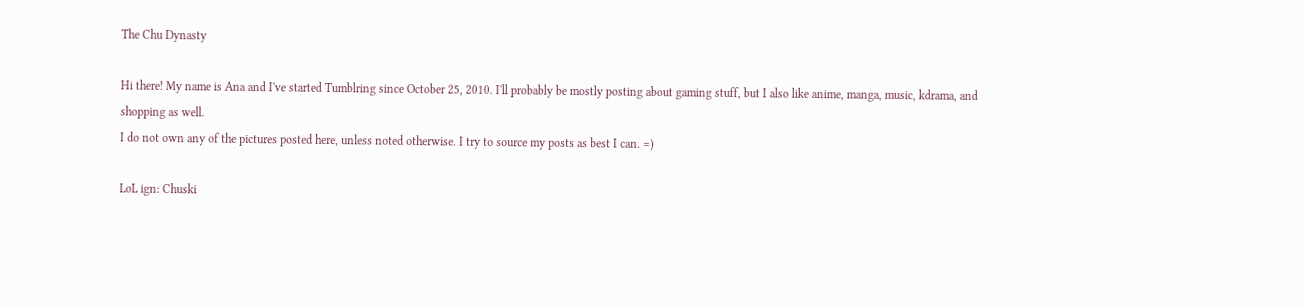The Chu Dynasty

Hi there! My name is Ana and I've started Tumblring since October 25, 2010. I'll probably be mostly posting about gaming stuff, but I also like anime, manga, music, kdrama, and shopping as well.
I do not own any of the pictures posted here, unless noted otherwise. I try to source my posts as best I can. =)

LoL ign: Chuski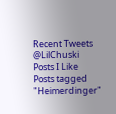Recent Tweets @LilChuski
Posts I Like
Posts tagged "Heimerdinger"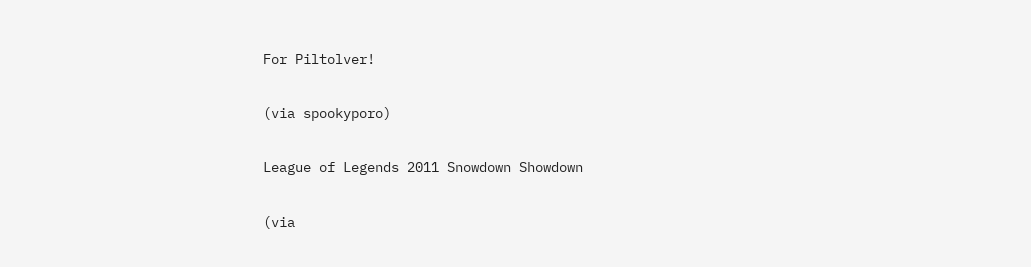For Piltolver!

(via spookyporo)

League of Legends 2011 Snowdown Showdown

(via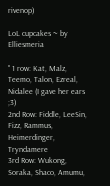rivenop)

LoL cupcakes ~ by Elliesmeria

" 1 row: Kat, Malz, Teemo, Talon, Ezreal, Nidalee (I gave her ears ;3)
2nd Row: Fiddle, LeeSin, Fizz, Rammus, Heimerdinger, Tryndamere
3rd Row: Wukong, Soraka, Shaco, Amumu,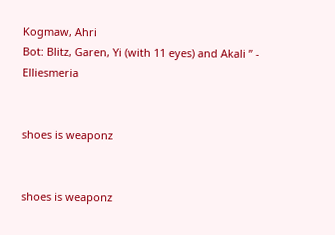Kogmaw, Ahri
Bot: Blitz, Garen, Yi (with 11 eyes) and Akali ” - Elliesmeria


shoes is weaponz


shoes is weaponz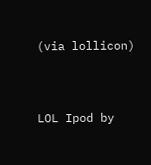(via lollicon)


LOL Ipod by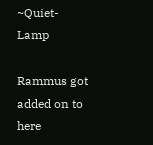~Quiet-Lamp

Rammus got added on to here